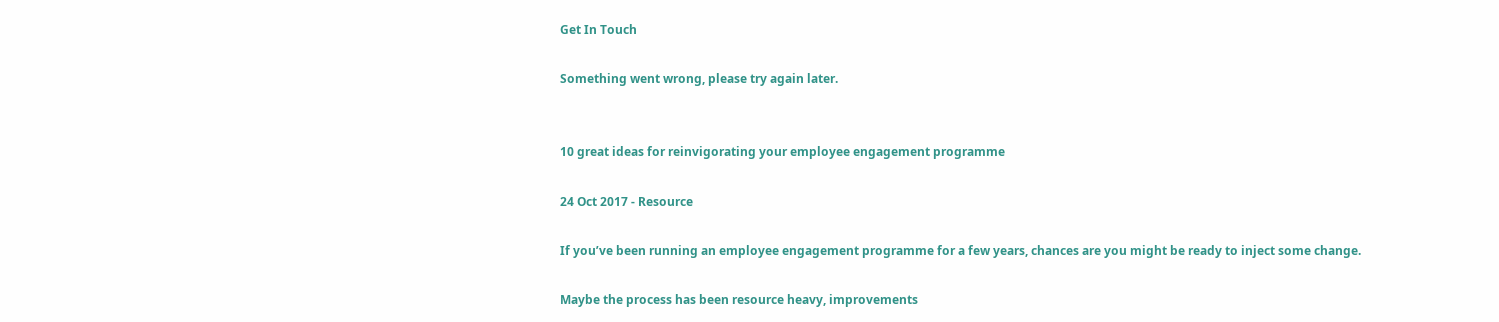Get In Touch

Something went wrong, please try again later.


10 great ideas for reinvigorating your employee engagement programme

24 Oct 2017 - Resource

If you’ve been running an employee engagement programme for a few years, chances are you might be ready to inject some change.

Maybe the process has been resource heavy, improvements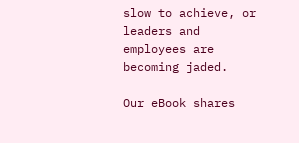slow to achieve, or leaders and employees are becoming jaded.

Our eBook shares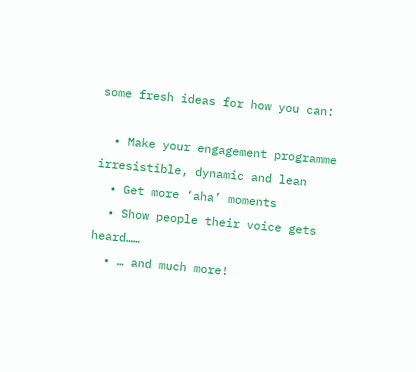some fresh ideas for how you can:

  • Make your engagement programme irresistible, dynamic and lean
  • Get more ‘aha’ moments
  • Show people their voice gets heard……
  • … and much more!